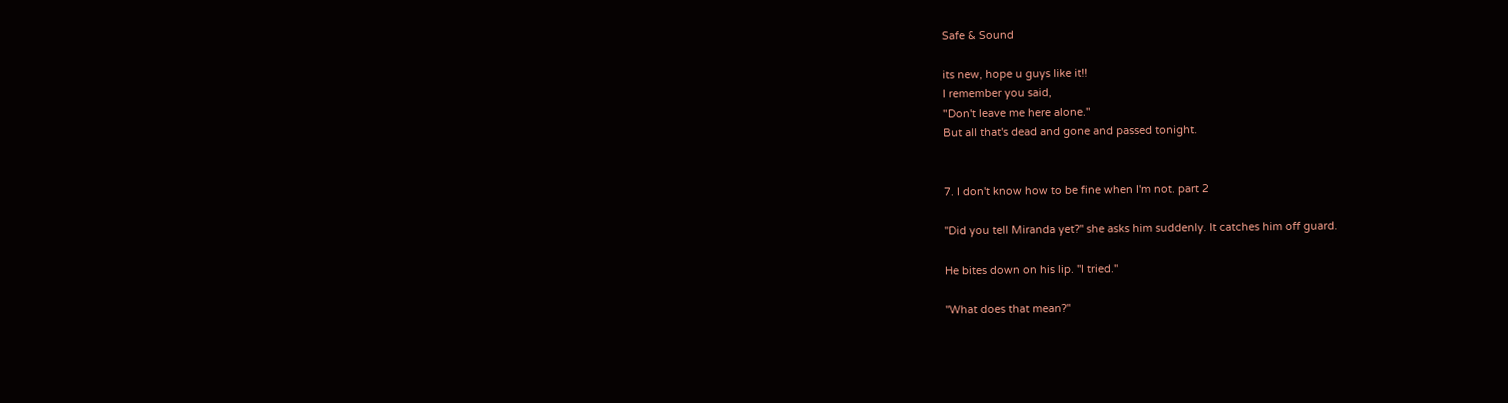Safe & Sound

its new, hope u guys like it!!
I remember you said,
"Don't leave me here alone."
But all that's dead and gone and passed tonight.


7. I don't know how to be fine when I'm not. part 2

''Did you tell Miranda yet?'' she asks him suddenly. It catches him off guard.

He bites down on his lip. ''I tried.''

''What does that mean?''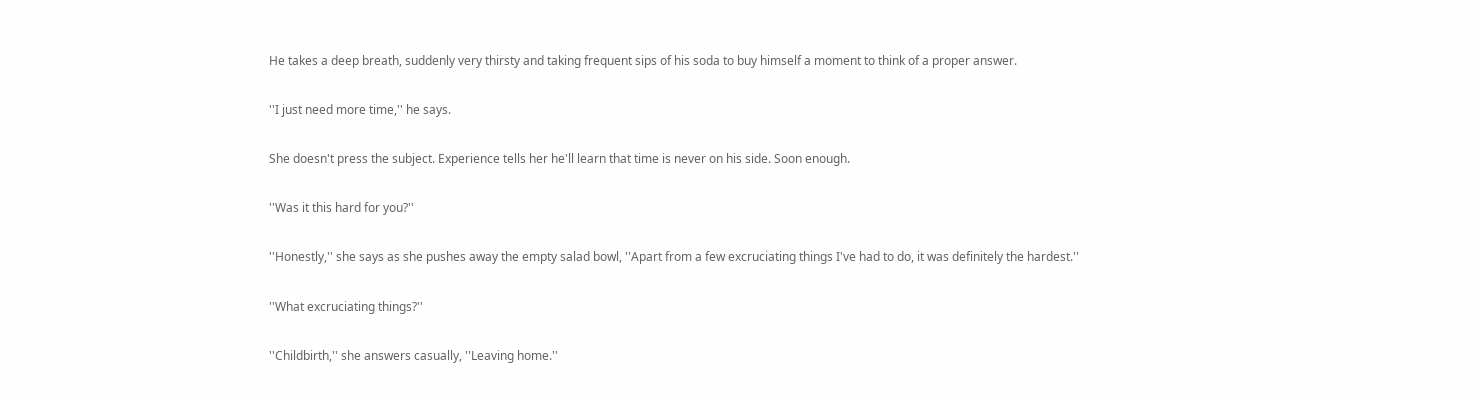He takes a deep breath, suddenly very thirsty and taking frequent sips of his soda to buy himself a moment to think of a proper answer.

''I just need more time,'' he says.

She doesn't press the subject. Experience tells her he'll learn that time is never on his side. Soon enough.

''Was it this hard for you?''

''Honestly,'' she says as she pushes away the empty salad bowl, ''Apart from a few excruciating things I've had to do, it was definitely the hardest.''

''What excruciating things?''

''Childbirth,'' she answers casually, ''Leaving home.''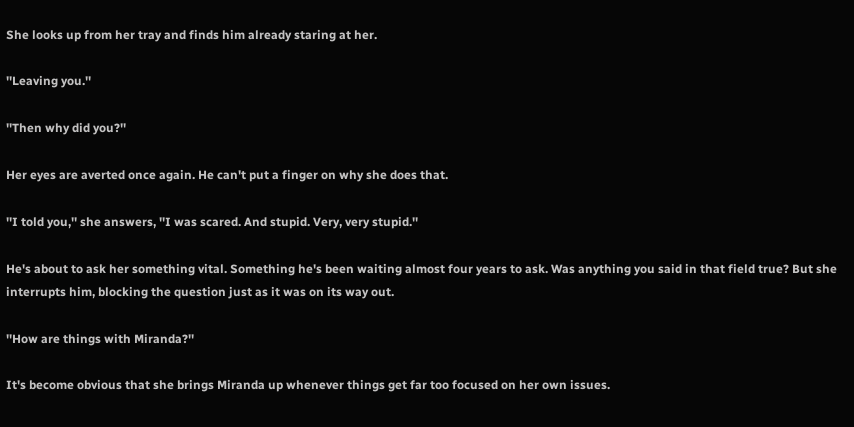She looks up from her tray and finds him already staring at her.

''Leaving you.''

''Then why did you?''

Her eyes are averted once again. He can't put a finger on why she does that.

''I told you,'' she answers, ''I was scared. And stupid. Very, very stupid.''

He's about to ask her something vital. Something he's been waiting almost four years to ask. Was anything you said in that field true? But she interrupts him, blocking the question just as it was on its way out.

''How are things with Miranda?''

It's become obvious that she brings Miranda up whenever things get far too focused on her own issues.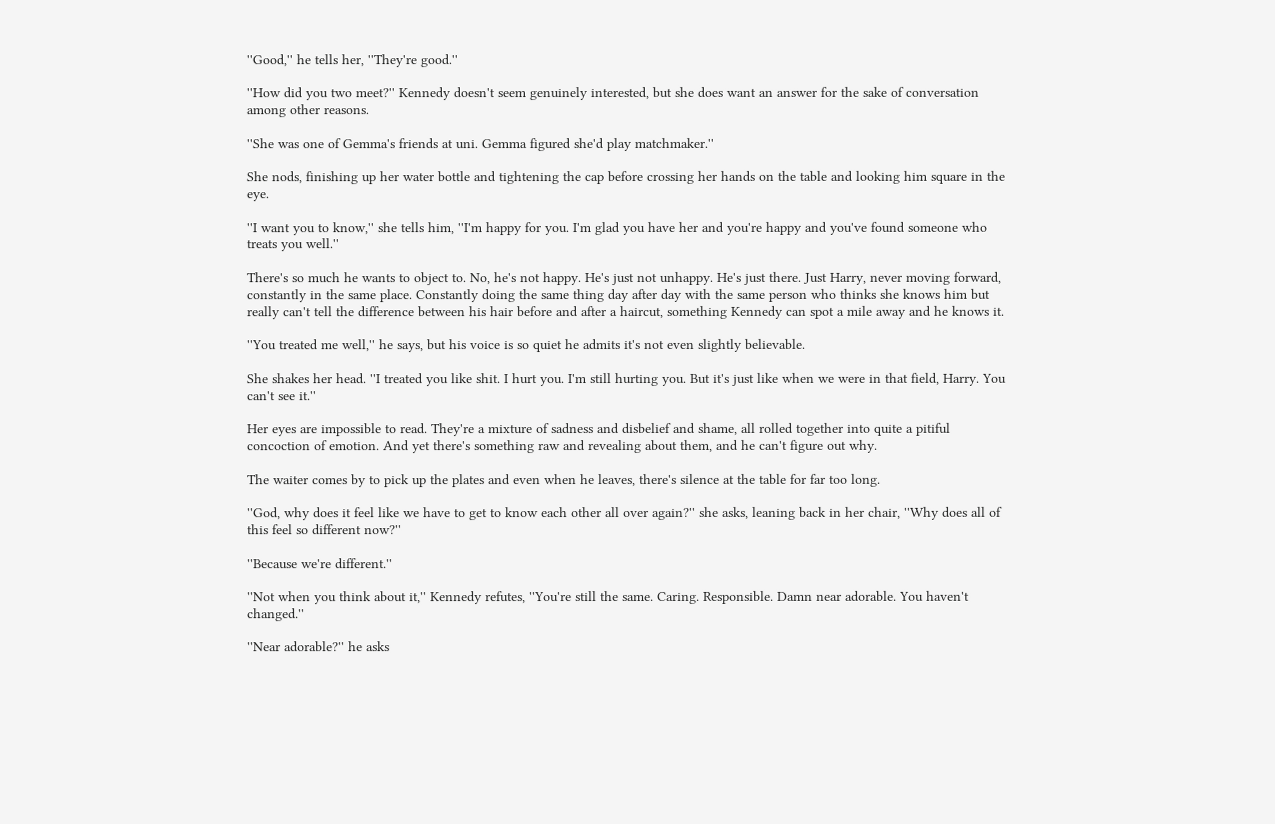''Good,'' he tells her, ''They're good.''

''How did you two meet?'' Kennedy doesn't seem genuinely interested, but she does want an answer for the sake of conversation among other reasons.

''She was one of Gemma's friends at uni. Gemma figured she'd play matchmaker.''

She nods, finishing up her water bottle and tightening the cap before crossing her hands on the table and looking him square in the eye.

''I want you to know,'' she tells him, ''I'm happy for you. I'm glad you have her and you're happy and you've found someone who treats you well.''

There's so much he wants to object to. No, he's not happy. He's just not unhappy. He's just there. Just Harry, never moving forward, constantly in the same place. Constantly doing the same thing day after day with the same person who thinks she knows him but really can't tell the difference between his hair before and after a haircut, something Kennedy can spot a mile away and he knows it.

''You treated me well,'' he says, but his voice is so quiet he admits it's not even slightly believable.

She shakes her head. ''I treated you like shit. I hurt you. I'm still hurting you. But it's just like when we were in that field, Harry. You can't see it.''

Her eyes are impossible to read. They're a mixture of sadness and disbelief and shame, all rolled together into quite a pitiful concoction of emotion. And yet there's something raw and revealing about them, and he can't figure out why.

The waiter comes by to pick up the plates and even when he leaves, there's silence at the table for far too long.

''God, why does it feel like we have to get to know each other all over again?'' she asks, leaning back in her chair, ''Why does all of this feel so different now?''

''Because we're different.''

''Not when you think about it,'' Kennedy refutes, ''You're still the same. Caring. Responsible. Damn near adorable. You haven't changed.''

''Near adorable?'' he asks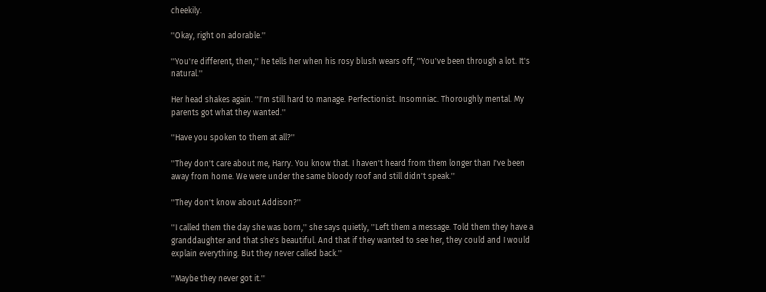cheekily.

''Okay, right on adorable.''

''You're different, then,'' he tells her when his rosy blush wears off, ''You've been through a lot. It's natural.''

Her head shakes again. ''I'm still hard to manage. Perfectionist. Insomniac. Thoroughly mental. My parents got what they wanted.''

''Have you spoken to them at all?''

''They don't care about me, Harry. You know that. I haven't heard from them longer than I've been away from home. We were under the same bloody roof and still didn't speak.''

''They don't know about Addison?''

''I called them the day she was born,'' she says quietly, ''Left them a message. Told them they have a granddaughter and that she's beautiful. And that if they wanted to see her, they could and I would explain everything. But they never called back.''

''Maybe they never got it.''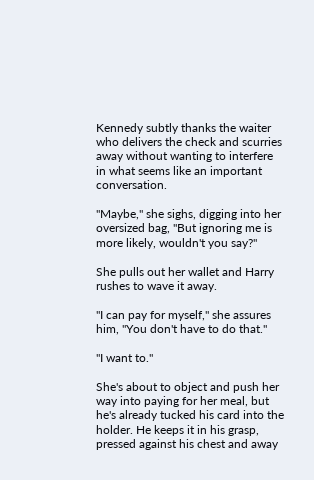Kennedy subtly thanks the waiter who delivers the check and scurries away without wanting to interfere in what seems like an important conversation.

''Maybe,'' she sighs, digging into her oversized bag, ''But ignoring me is more likely, wouldn't you say?''

She pulls out her wallet and Harry rushes to wave it away.

''I can pay for myself,'' she assures him, ''You don't have to do that.''

''I want to.''

She's about to object and push her way into paying for her meal, but he's already tucked his card into the holder. He keeps it in his grasp, pressed against his chest and away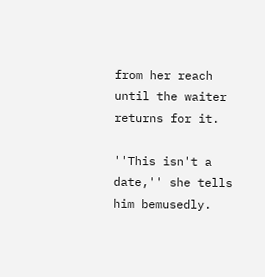from her reach until the waiter returns for it.

''This isn't a date,'' she tells him bemusedly.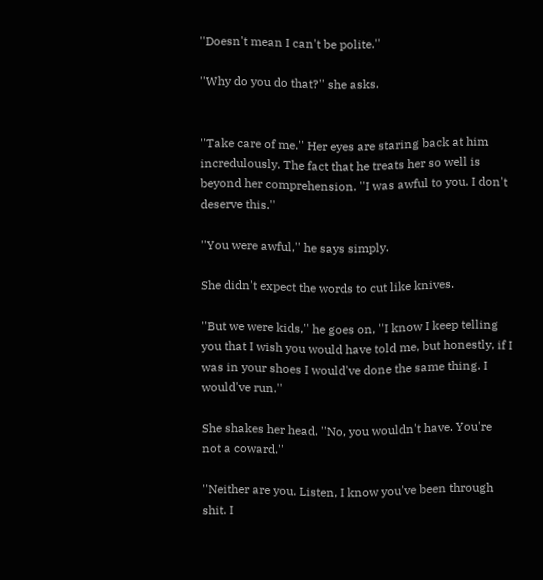''Doesn't mean I can't be polite.''

''Why do you do that?'' she asks.


''Take care of me.'' Her eyes are staring back at him incredulously. The fact that he treats her so well is beyond her comprehension. ''I was awful to you. I don't deserve this.''

''You were awful,'' he says simply.

She didn't expect the words to cut like knives.

''But we were kids,'' he goes on, ''I know I keep telling you that I wish you would have told me, but honestly, if I was in your shoes I would've done the same thing. I would've run.''

She shakes her head. ''No, you wouldn't have. You're not a coward.''

''Neither are you. Listen, I know you've been through shit. I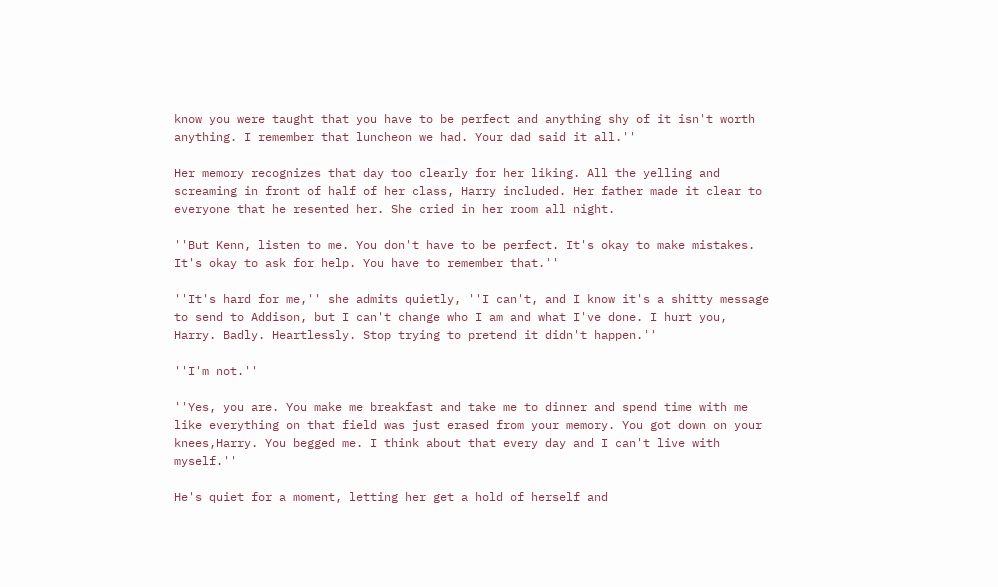know you were taught that you have to be perfect and anything shy of it isn't worth anything. I remember that luncheon we had. Your dad said it all.''

Her memory recognizes that day too clearly for her liking. All the yelling and screaming in front of half of her class, Harry included. Her father made it clear to everyone that he resented her. She cried in her room all night.

''But Kenn, listen to me. You don't have to be perfect. It's okay to make mistakes. It's okay to ask for help. You have to remember that.''

''It's hard for me,'' she admits quietly, ''I can't, and I know it's a shitty message to send to Addison, but I can't change who I am and what I've done. I hurt you, Harry. Badly. Heartlessly. Stop trying to pretend it didn't happen.''

''I'm not.''

''Yes, you are. You make me breakfast and take me to dinner and spend time with me like everything on that field was just erased from your memory. You got down on your knees,Harry. You begged me. I think about that every day and I can't live with myself.''

He's quiet for a moment, letting her get a hold of herself and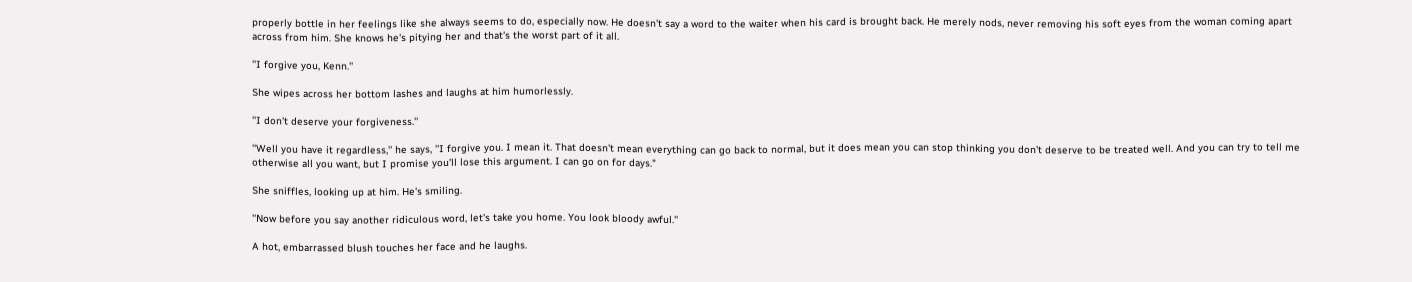properly bottle in her feelings like she always seems to do, especially now. He doesn't say a word to the waiter when his card is brought back. He merely nods, never removing his soft eyes from the woman coming apart across from him. She knows he's pitying her and that's the worst part of it all.

''I forgive you, Kenn.''

She wipes across her bottom lashes and laughs at him humorlessly.

''I don't deserve your forgiveness.''

''Well you have it regardless,'' he says, ''I forgive you. I mean it. That doesn't mean everything can go back to normal, but it does mean you can stop thinking you don't deserve to be treated well. And you can try to tell me otherwise all you want, but I promise you'll lose this argument. I can go on for days."

She sniffles, looking up at him. He's smiling.

''Now before you say another ridiculous word, let's take you home. You look bloody awful.''

A hot, embarrassed blush touches her face and he laughs.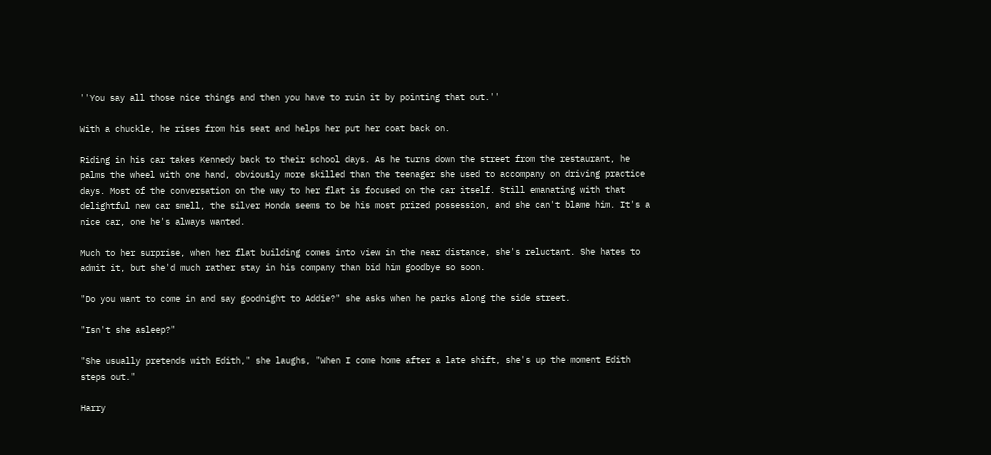''You say all those nice things and then you have to ruin it by pointing that out.''

With a chuckle, he rises from his seat and helps her put her coat back on.

Riding in his car takes Kennedy back to their school days. As he turns down the street from the restaurant, he palms the wheel with one hand, obviously more skilled than the teenager she used to accompany on driving practice days. Most of the conversation on the way to her flat is focused on the car itself. Still emanating with that delightful new car smell, the silver Honda seems to be his most prized possession, and she can't blame him. It's a nice car, one he's always wanted.

Much to her surprise, when her flat building comes into view in the near distance, she's reluctant. She hates to admit it, but she'd much rather stay in his company than bid him goodbye so soon.

"Do you want to come in and say goodnight to Addie?" she asks when he parks along the side street.

"Isn't she asleep?"

"She usually pretends with Edith," she laughs, "When I come home after a late shift, she's up the moment Edith steps out."

Harry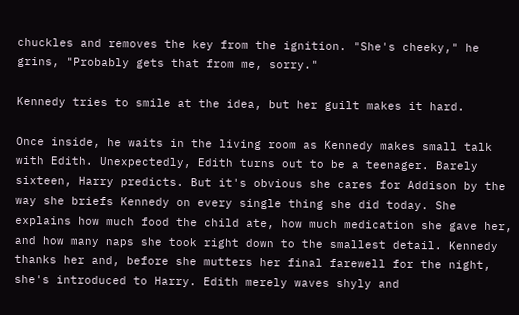chuckles and removes the key from the ignition. "She's cheeky," he grins, "Probably gets that from me, sorry."

Kennedy tries to smile at the idea, but her guilt makes it hard.

Once inside, he waits in the living room as Kennedy makes small talk with Edith. Unexpectedly, Edith turns out to be a teenager. Barely sixteen, Harry predicts. But it's obvious she cares for Addison by the way she briefs Kennedy on every single thing she did today. She explains how much food the child ate, how much medication she gave her, and how many naps she took right down to the smallest detail. Kennedy thanks her and, before she mutters her final farewell for the night, she's introduced to Harry. Edith merely waves shyly and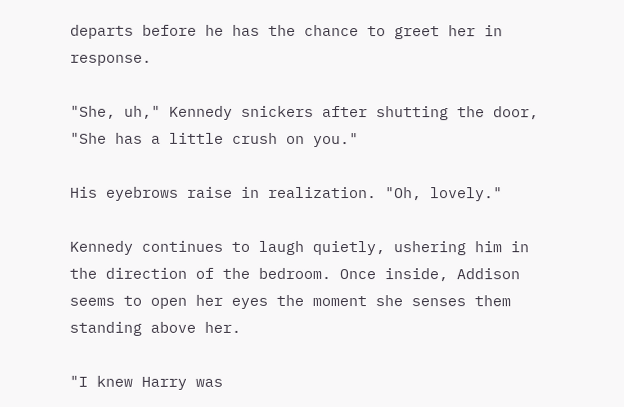departs before he has the chance to greet her in response.

"She, uh," Kennedy snickers after shutting the door, "She has a little crush on you."

His eyebrows raise in realization. "Oh, lovely."

Kennedy continues to laugh quietly, ushering him in the direction of the bedroom. Once inside, Addison seems to open her eyes the moment she senses them standing above her.

"I knew Harry was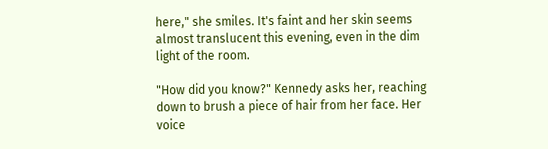here," she smiles. It's faint and her skin seems almost translucent this evening, even in the dim light of the room.

"How did you know?" Kennedy asks her, reaching down to brush a piece of hair from her face. Her voice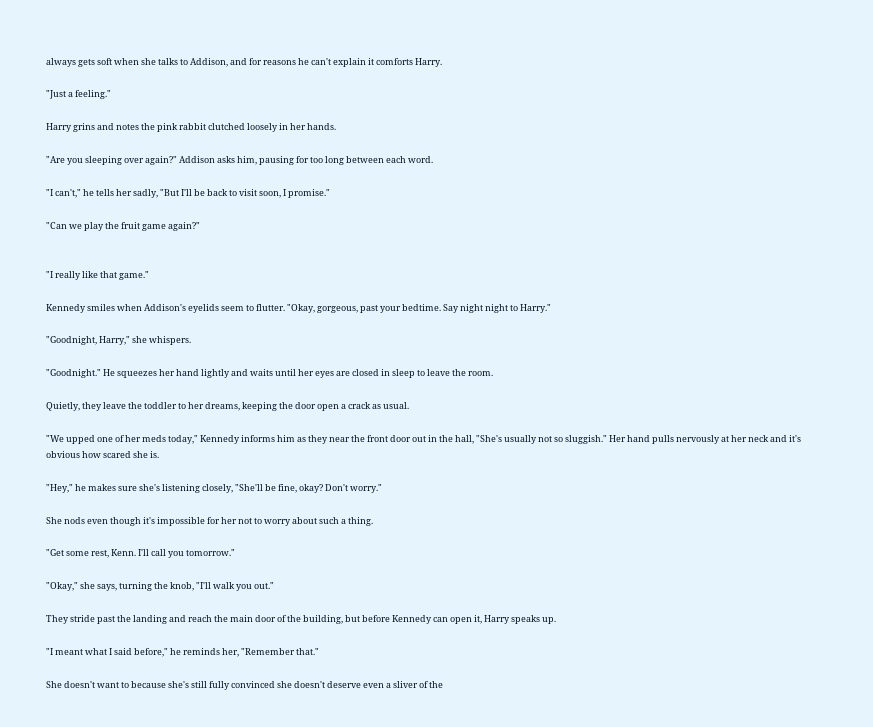always gets soft when she talks to Addison, and for reasons he can't explain it comforts Harry.

"Just a feeling."

Harry grins and notes the pink rabbit clutched loosely in her hands.

"Are you sleeping over again?" Addison asks him, pausing for too long between each word.

"I can't," he tells her sadly, "But I'll be back to visit soon, I promise."

"Can we play the fruit game again?"


"I really like that game."

Kennedy smiles when Addison's eyelids seem to flutter. "Okay, gorgeous, past your bedtime. Say night night to Harry."

"Goodnight, Harry," she whispers.

"Goodnight." He squeezes her hand lightly and waits until her eyes are closed in sleep to leave the room.

Quietly, they leave the toddler to her dreams, keeping the door open a crack as usual.

"We upped one of her meds today," Kennedy informs him as they near the front door out in the hall, "She's usually not so sluggish." Her hand pulls nervously at her neck and it's obvious how scared she is.

"Hey," he makes sure she's listening closely, "She'll be fine, okay? Don't worry."

She nods even though it's impossible for her not to worry about such a thing.

"Get some rest, Kenn. I'll call you tomorrow."

"Okay," she says, turning the knob, "I'll walk you out."

They stride past the landing and reach the main door of the building, but before Kennedy can open it, Harry speaks up.

"I meant what I said before," he reminds her, "Remember that."

She doesn't want to because she's still fully convinced she doesn't deserve even a sliver of the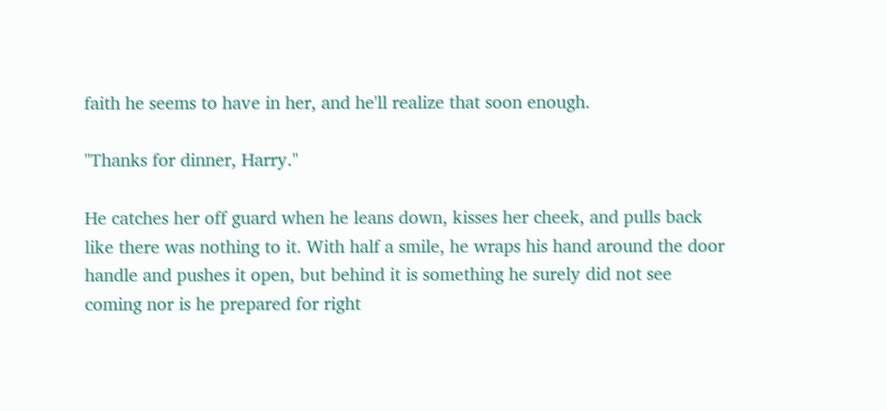faith he seems to have in her, and he'll realize that soon enough.

"Thanks for dinner, Harry."

He catches her off guard when he leans down, kisses her cheek, and pulls back like there was nothing to it. With half a smile, he wraps his hand around the door handle and pushes it open, but behind it is something he surely did not see coming nor is he prepared for right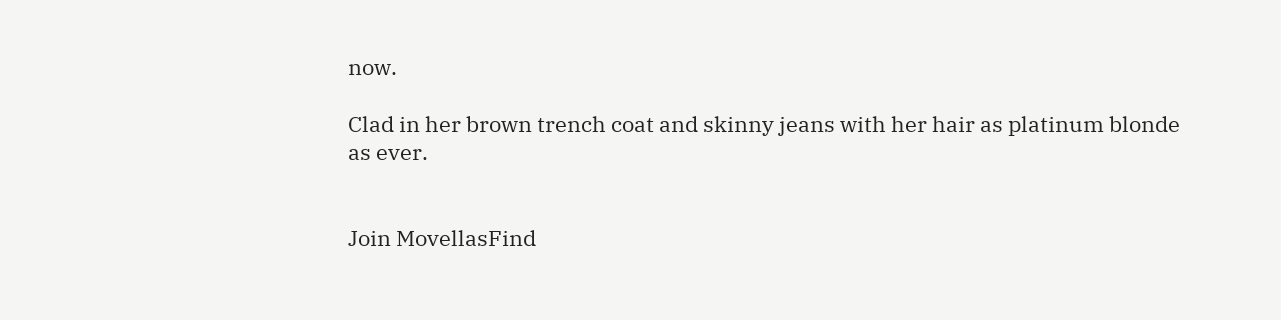now.

Clad in her brown trench coat and skinny jeans with her hair as platinum blonde as ever.


Join MovellasFind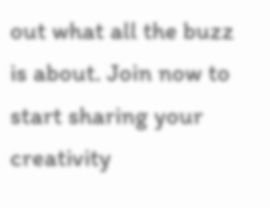out what all the buzz is about. Join now to start sharing your creativity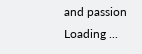and passion
Loading ...